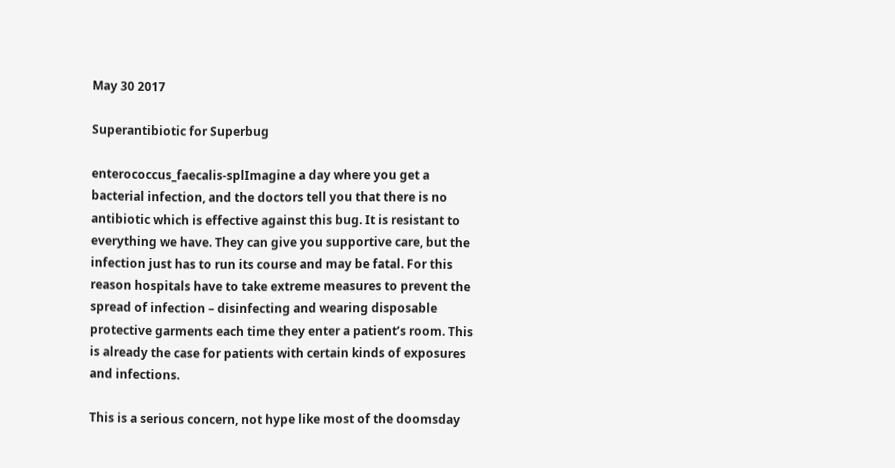May 30 2017

Superantibiotic for Superbug

enterococcus_faecalis-splImagine a day where you get a bacterial infection, and the doctors tell you that there is no antibiotic which is effective against this bug. It is resistant to everything we have. They can give you supportive care, but the infection just has to run its course and may be fatal. For this reason hospitals have to take extreme measures to prevent the spread of infection – disinfecting and wearing disposable protective garments each time they enter a patient’s room. This is already the case for patients with certain kinds of exposures and infections.

This is a serious concern, not hype like most of the doomsday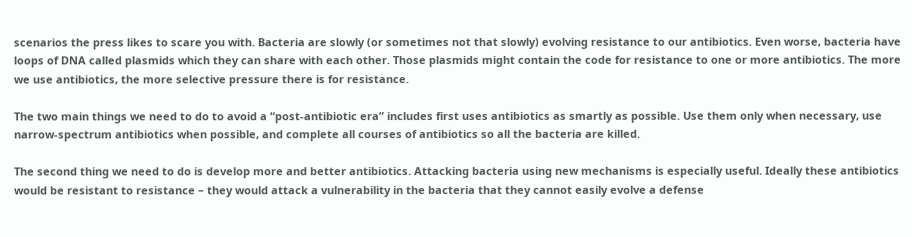scenarios the press likes to scare you with. Bacteria are slowly (or sometimes not that slowly) evolving resistance to our antibiotics. Even worse, bacteria have loops of DNA called plasmids which they can share with each other. Those plasmids might contain the code for resistance to one or more antibiotics. The more we use antibiotics, the more selective pressure there is for resistance.

The two main things we need to do to avoid a “post-antibiotic era” includes first uses antibiotics as smartly as possible. Use them only when necessary, use narrow-spectrum antibiotics when possible, and complete all courses of antibiotics so all the bacteria are killed.

The second thing we need to do is develop more and better antibiotics. Attacking bacteria using new mechanisms is especially useful. Ideally these antibiotics would be resistant to resistance – they would attack a vulnerability in the bacteria that they cannot easily evolve a defense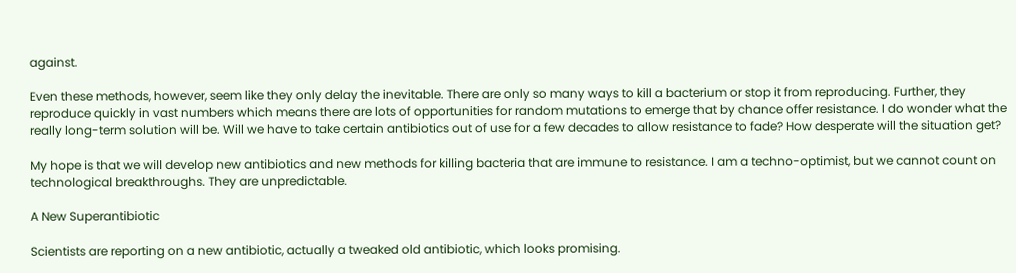against.

Even these methods, however, seem like they only delay the inevitable. There are only so many ways to kill a bacterium or stop it from reproducing. Further, they reproduce quickly in vast numbers which means there are lots of opportunities for random mutations to emerge that by chance offer resistance. I do wonder what the really long-term solution will be. Will we have to take certain antibiotics out of use for a few decades to allow resistance to fade? How desperate will the situation get?

My hope is that we will develop new antibiotics and new methods for killing bacteria that are immune to resistance. I am a techno-optimist, but we cannot count on technological breakthroughs. They are unpredictable.

A New Superantibiotic

Scientists are reporting on a new antibiotic, actually a tweaked old antibiotic, which looks promising.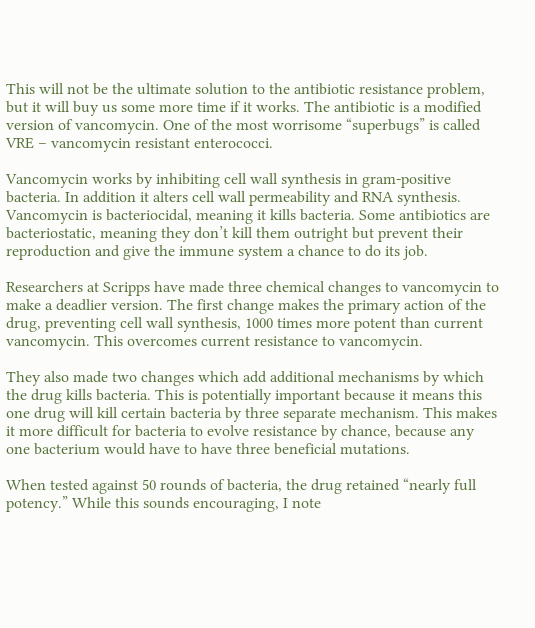This will not be the ultimate solution to the antibiotic resistance problem, but it will buy us some more time if it works. The antibiotic is a modified version of vancomycin. One of the most worrisome “superbugs” is called VRE – vancomycin resistant enterococci.

Vancomycin works by inhibiting cell wall synthesis in gram-positive bacteria. In addition it alters cell wall permeability and RNA synthesis. Vancomycin is bacteriocidal, meaning it kills bacteria. Some antibiotics are bacteriostatic, meaning they don’t kill them outright but prevent their reproduction and give the immune system a chance to do its job.

Researchers at Scripps have made three chemical changes to vancomycin to make a deadlier version. The first change makes the primary action of the drug, preventing cell wall synthesis, 1000 times more potent than current vancomycin. This overcomes current resistance to vancomycin.

They also made two changes which add additional mechanisms by which the drug kills bacteria. This is potentially important because it means this one drug will kill certain bacteria by three separate mechanism. This makes it more difficult for bacteria to evolve resistance by chance, because any one bacterium would have to have three beneficial mutations.

When tested against 50 rounds of bacteria, the drug retained “nearly full potency.” While this sounds encouraging, I note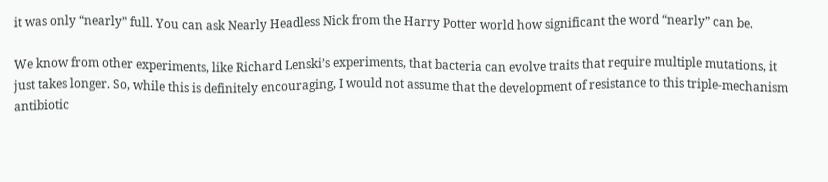it was only “nearly” full. You can ask Nearly Headless Nick from the Harry Potter world how significant the word “nearly” can be.

We know from other experiments, like Richard Lenski’s experiments, that bacteria can evolve traits that require multiple mutations, it just takes longer. So, while this is definitely encouraging, I would not assume that the development of resistance to this triple-mechanism antibiotic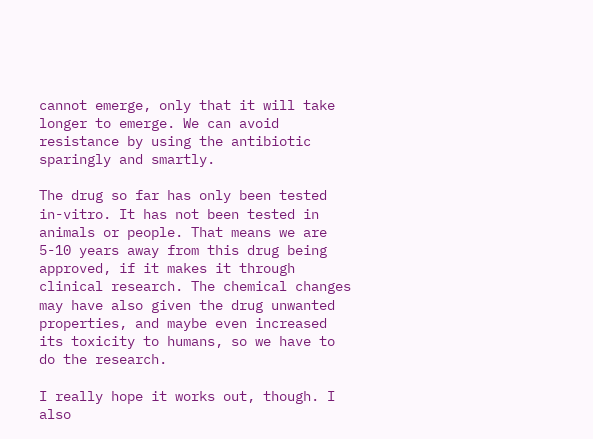cannot emerge, only that it will take longer to emerge. We can avoid resistance by using the antibiotic sparingly and smartly.

The drug so far has only been tested in-vitro. It has not been tested in animals or people. That means we are 5-10 years away from this drug being approved, if it makes it through clinical research. The chemical changes may have also given the drug unwanted properties, and maybe even increased its toxicity to humans, so we have to do the research.

I really hope it works out, though. I also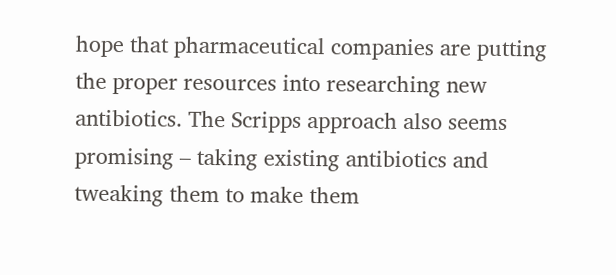hope that pharmaceutical companies are putting the proper resources into researching new antibiotics. The Scripps approach also seems promising – taking existing antibiotics and tweaking them to make them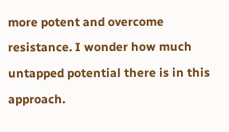more potent and overcome resistance. I wonder how much untapped potential there is in this approach.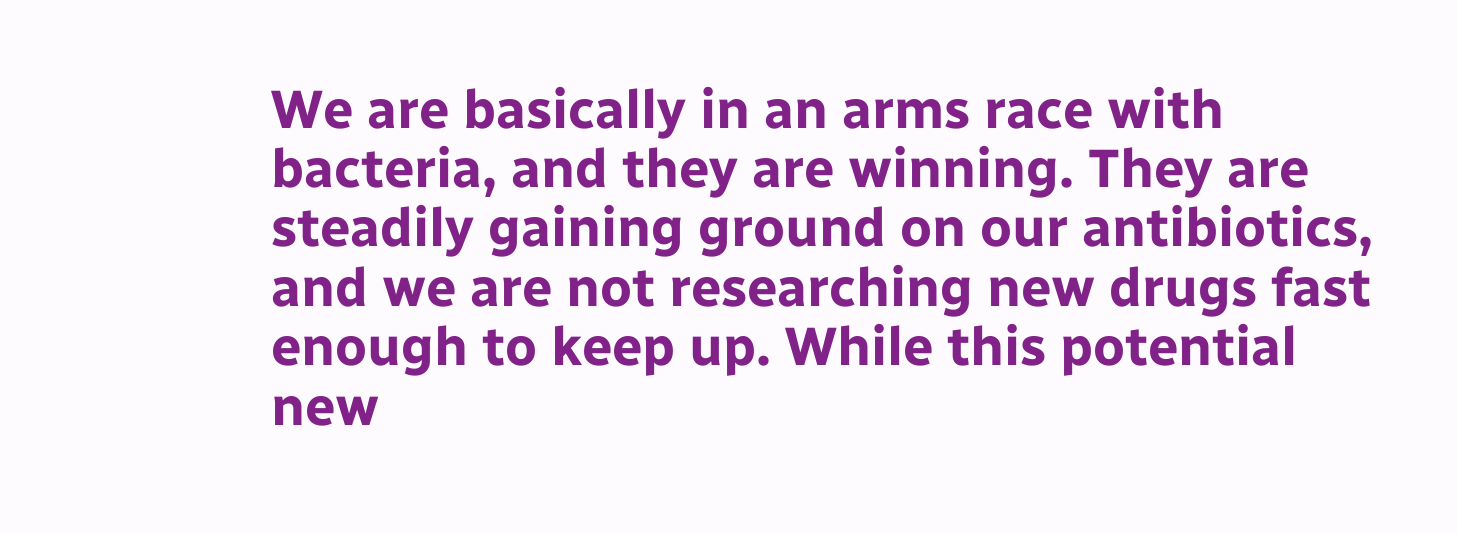We are basically in an arms race with bacteria, and they are winning. They are steadily gaining ground on our antibiotics, and we are not researching new drugs fast enough to keep up. While this potential new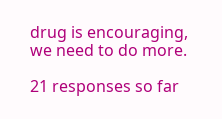drug is encouraging, we need to do more.

21 responses so far